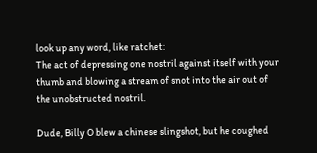look up any word, like ratchet:
The act of depressing one nostril against itself with your thumb and blowing a stream of snot into the air out of the unobstructed nostril.

Dude, Billy O blew a chinese slingshot, but he coughed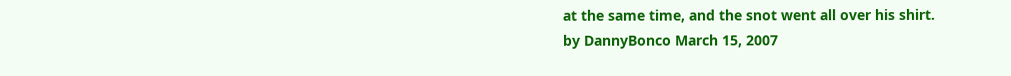at the same time, and the snot went all over his shirt.
by DannyBonco March 15, 2007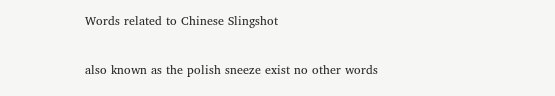Words related to Chinese Slingshot

also known as the polish sneeze exist no other words